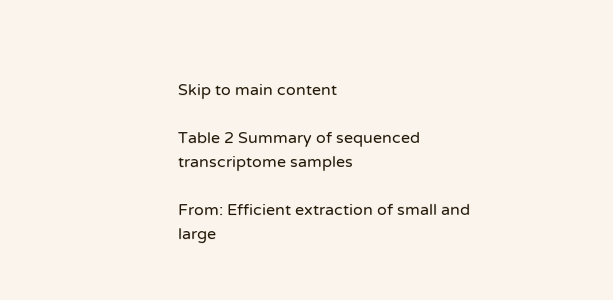Skip to main content

Table 2 Summary of sequenced transcriptome samples

From: Efficient extraction of small and large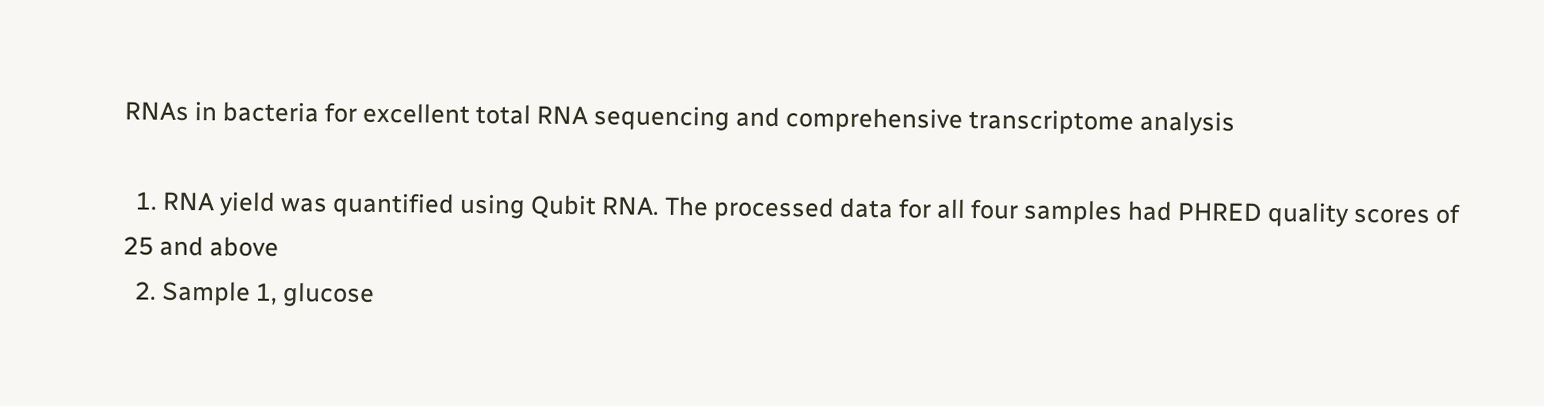RNAs in bacteria for excellent total RNA sequencing and comprehensive transcriptome analysis

  1. RNA yield was quantified using Qubit RNA. The processed data for all four samples had PHRED quality scores of 25 and above
  2. Sample 1, glucose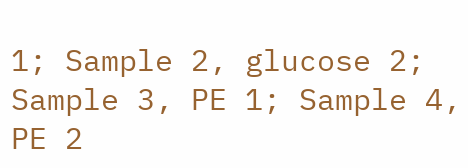1; Sample 2, glucose 2; Sample 3, PE 1; Sample 4, PE 2